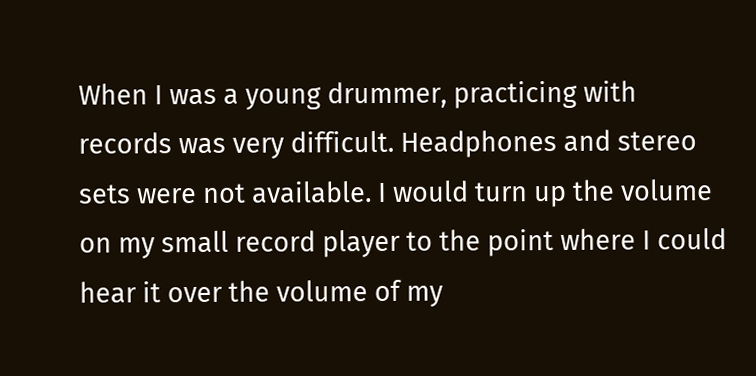When I was a young drummer, practicing with records was very difficult. Headphones and stereo sets were not available. I would turn up the volume on my small record player to the point where I could hear it over the volume of my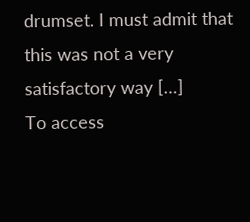drumset. I must admit that this was not a very satisfactory way […]
To access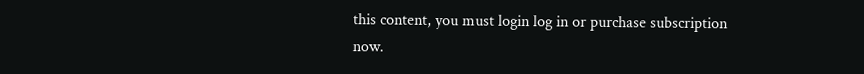this content, you must login log in or purchase subscription now.